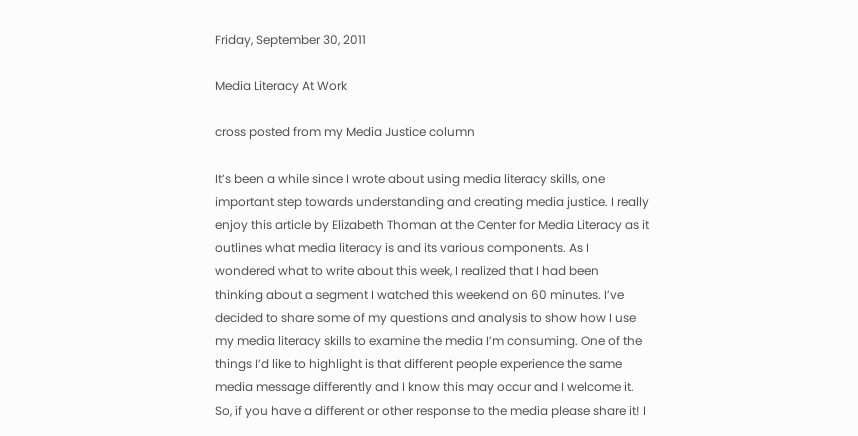Friday, September 30, 2011

Media Literacy At Work

cross posted from my Media Justice column

It’s been a while since I wrote about using media literacy skills, one important step towards understanding and creating media justice. I really enjoy this article by Elizabeth Thoman at the Center for Media Literacy as it outlines what media literacy is and its various components. As I wondered what to write about this week, I realized that I had been thinking about a segment I watched this weekend on 60 minutes. I’ve decided to share some of my questions and analysis to show how I use my media literacy skills to examine the media I’m consuming. One of the things I’d like to highlight is that different people experience the same media message differently and I know this may occur and I welcome it. So, if you have a different or other response to the media please share it! I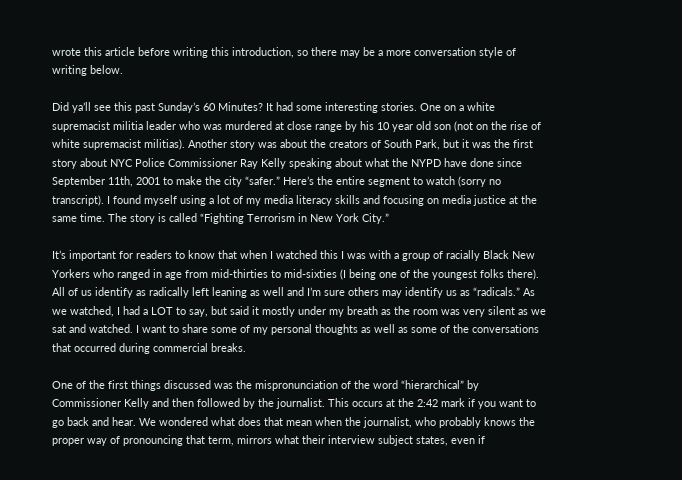wrote this article before writing this introduction, so there may be a more conversation style of writing below.

Did ya’ll see this past Sunday’s 60 Minutes? It had some interesting stories. One on a white supremacist militia leader who was murdered at close range by his 10 year old son (not on the rise of white supremacist militias). Another story was about the creators of South Park, but it was the first story about NYC Police Commissioner Ray Kelly speaking about what the NYPD have done since September 11th, 2001 to make the city “safer.” Here’s the entire segment to watch (sorry no transcript). I found myself using a lot of my media literacy skills and focusing on media justice at the same time. The story is called “Fighting Terrorism in New York City.”

It’s important for readers to know that when I watched this I was with a group of racially Black New Yorkers who ranged in age from mid-thirties to mid-sixties (I being one of the youngest folks there). All of us identify as radically left leaning as well and I’m sure others may identify us as “radicals.” As we watched, I had a LOT to say, but said it mostly under my breath as the room was very silent as we sat and watched. I want to share some of my personal thoughts as well as some of the conversations that occurred during commercial breaks.

One of the first things discussed was the mispronunciation of the word “hierarchical” by Commissioner Kelly and then followed by the journalist. This occurs at the 2:42 mark if you want to go back and hear. We wondered what does that mean when the journalist, who probably knows the proper way of pronouncing that term, mirrors what their interview subject states, even if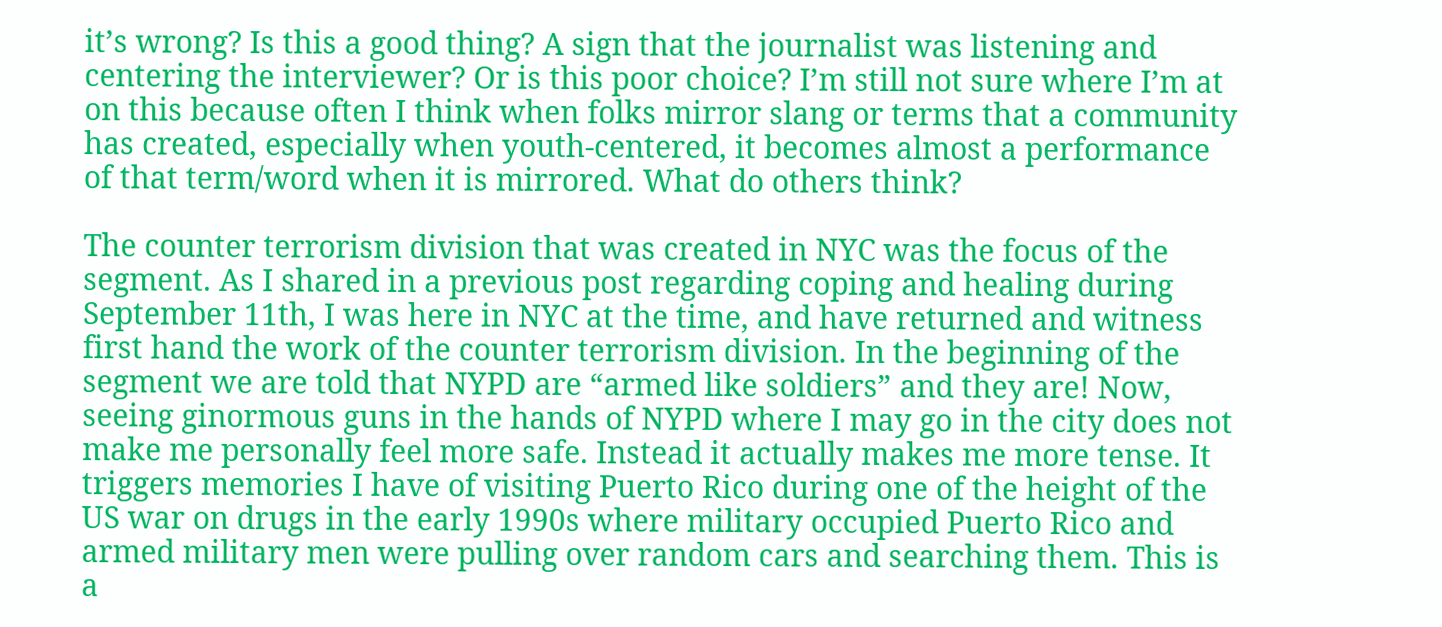it’s wrong? Is this a good thing? A sign that the journalist was listening and centering the interviewer? Or is this poor choice? I’m still not sure where I’m at on this because often I think when folks mirror slang or terms that a community has created, especially when youth-centered, it becomes almost a performance of that term/word when it is mirrored. What do others think?

The counter terrorism division that was created in NYC was the focus of the segment. As I shared in a previous post regarding coping and healing during September 11th, I was here in NYC at the time, and have returned and witness first hand the work of the counter terrorism division. In the beginning of the segment we are told that NYPD are “armed like soldiers” and they are! Now, seeing ginormous guns in the hands of NYPD where I may go in the city does not make me personally feel more safe. Instead it actually makes me more tense. It triggers memories I have of visiting Puerto Rico during one of the height of the US war on drugs in the early 1990s where military occupied Puerto Rico and armed military men were pulling over random cars and searching them. This is a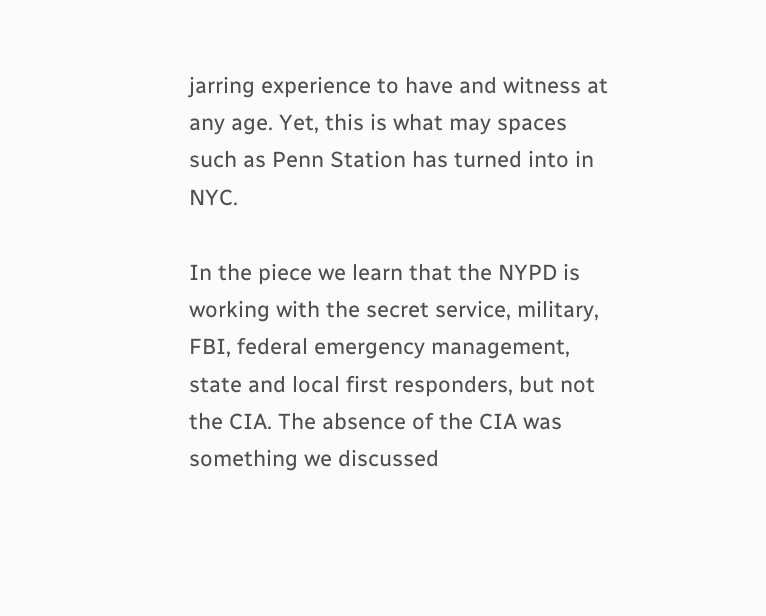jarring experience to have and witness at any age. Yet, this is what may spaces such as Penn Station has turned into in NYC.

In the piece we learn that the NYPD is working with the secret service, military, FBI, federal emergency management, state and local first responders, but not the CIA. The absence of the CIA was something we discussed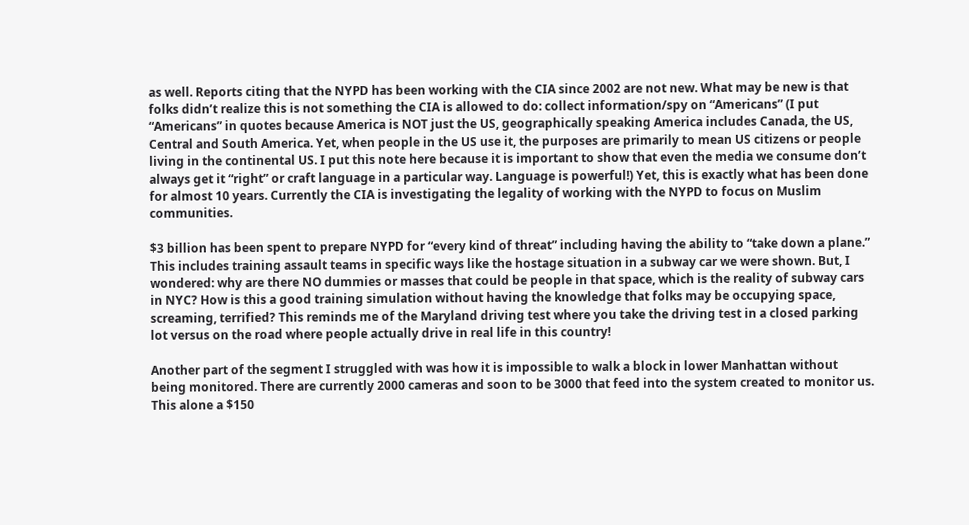as well. Reports citing that the NYPD has been working with the CIA since 2002 are not new. What may be new is that folks didn’t realize this is not something the CIA is allowed to do: collect information/spy on “Americans” (I put “Americans” in quotes because America is NOT just the US, geographically speaking America includes Canada, the US, Central and South America. Yet, when people in the US use it, the purposes are primarily to mean US citizens or people living in the continental US. I put this note here because it is important to show that even the media we consume don’t always get it “right” or craft language in a particular way. Language is powerful!) Yet, this is exactly what has been done for almost 10 years. Currently the CIA is investigating the legality of working with the NYPD to focus on Muslim communities.

$3 billion has been spent to prepare NYPD for “every kind of threat” including having the ability to “take down a plane.” This includes training assault teams in specific ways like the hostage situation in a subway car we were shown. But, I wondered: why are there NO dummies or masses that could be people in that space, which is the reality of subway cars in NYC? How is this a good training simulation without having the knowledge that folks may be occupying space, screaming, terrified? This reminds me of the Maryland driving test where you take the driving test in a closed parking lot versus on the road where people actually drive in real life in this country!

Another part of the segment I struggled with was how it is impossible to walk a block in lower Manhattan without being monitored. There are currently 2000 cameras and soon to be 3000 that feed into the system created to monitor us. This alone a $150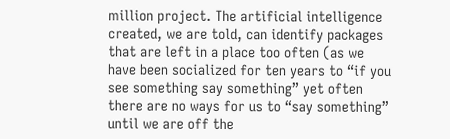million project. The artificial intelligence created, we are told, can identify packages that are left in a place too often (as we have been socialized for ten years to “if you see something say something” yet often there are no ways for us to “say something” until we are off the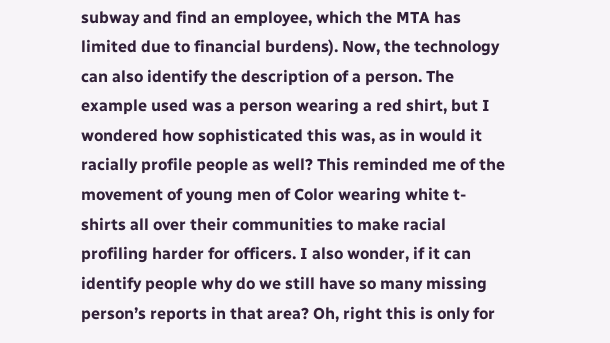subway and find an employee, which the MTA has limited due to financial burdens). Now, the technology can also identify the description of a person. The example used was a person wearing a red shirt, but I wondered how sophisticated this was, as in would it racially profile people as well? This reminded me of the movement of young men of Color wearing white t-shirts all over their communities to make racial profiling harder for officers. I also wonder, if it can identify people why do we still have so many missing person’s reports in that area? Oh, right this is only for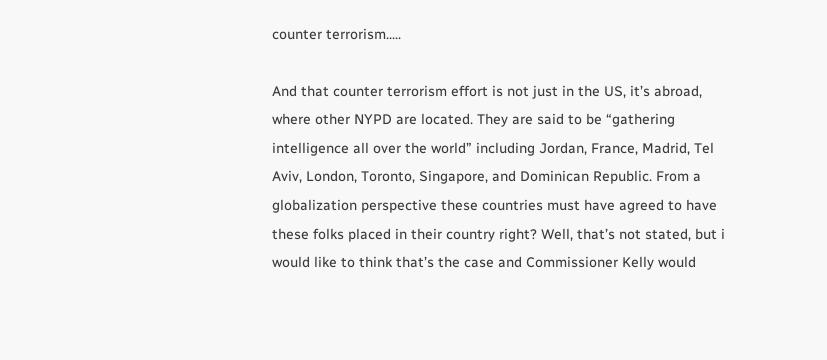counter terrorism.....

And that counter terrorism effort is not just in the US, it’s abroad, where other NYPD are located. They are said to be “gathering intelligence all over the world” including Jordan, France, Madrid, Tel Aviv, London, Toronto, Singapore, and Dominican Republic. From a globalization perspective these countries must have agreed to have these folks placed in their country right? Well, that’s not stated, but i would like to think that’s the case and Commissioner Kelly would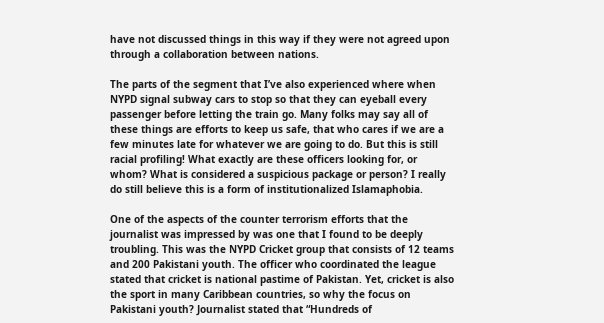have not discussed things in this way if they were not agreed upon through a collaboration between nations.

The parts of the segment that I’ve also experienced where when NYPD signal subway cars to stop so that they can eyeball every passenger before letting the train go. Many folks may say all of these things are efforts to keep us safe, that who cares if we are a few minutes late for whatever we are going to do. But this is still racial profiling! What exactly are these officers looking for, or whom? What is considered a suspicious package or person? I really do still believe this is a form of institutionalized Islamaphobia.

One of the aspects of the counter terrorism efforts that the journalist was impressed by was one that I found to be deeply troubling. This was the NYPD Cricket group that consists of 12 teams and 200 Pakistani youth. The officer who coordinated the league stated that cricket is national pastime of Pakistan. Yet, cricket is also the sport in many Caribbean countries, so why the focus on Pakistani youth? Journalist stated that “Hundreds of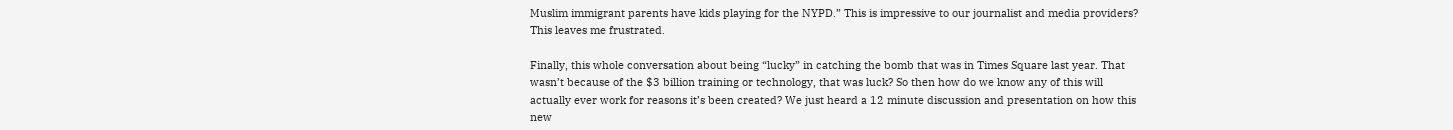Muslim immigrant parents have kids playing for the NYPD.” This is impressive to our journalist and media providers? This leaves me frustrated.

Finally, this whole conversation about being “lucky” in catching the bomb that was in Times Square last year. That wasn’t because of the $3 billion training or technology, that was luck? So then how do we know any of this will actually ever work for reasons it’s been created? We just heard a 12 minute discussion and presentation on how this new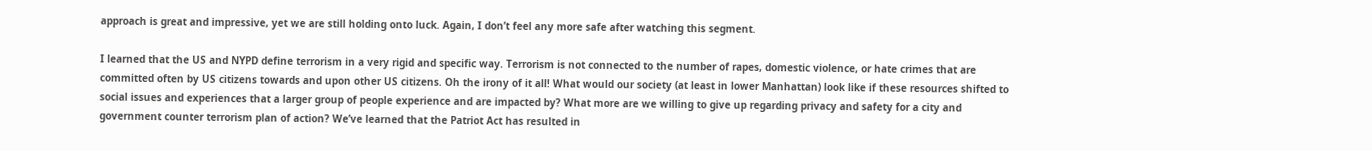approach is great and impressive, yet we are still holding onto luck. Again, I don’t feel any more safe after watching this segment.

I learned that the US and NYPD define terrorism in a very rigid and specific way. Terrorism is not connected to the number of rapes, domestic violence, or hate crimes that are committed often by US citizens towards and upon other US citizens. Oh the irony of it all! What would our society (at least in lower Manhattan) look like if these resources shifted to social issues and experiences that a larger group of people experience and are impacted by? What more are we willing to give up regarding privacy and safety for a city and government counter terrorism plan of action? We’ve learned that the Patriot Act has resulted in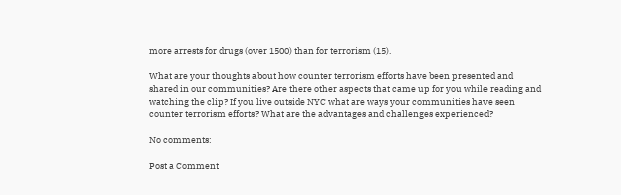more arrests for drugs (over 1500) than for terrorism (15).

What are your thoughts about how counter terrorism efforts have been presented and shared in our communities? Are there other aspects that came up for you while reading and watching the clip? If you live outside NYC what are ways your communities have seen counter terrorism efforts? What are the advantages and challenges experienced?

No comments:

Post a Comment